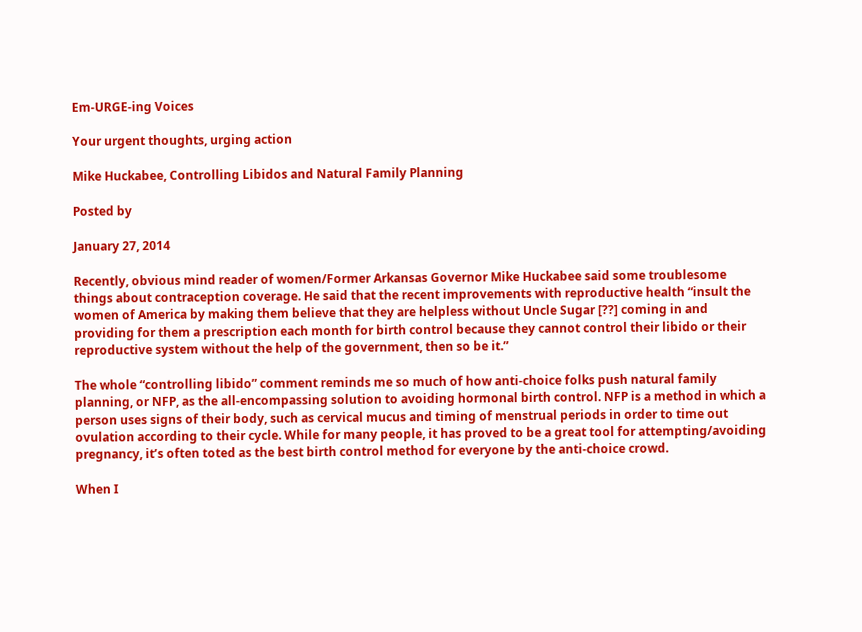Em-URGE-ing Voices

Your urgent thoughts, urging action

Mike Huckabee, Controlling Libidos and Natural Family Planning

Posted by

January 27, 2014

Recently, obvious mind reader of women/Former Arkansas Governor Mike Huckabee said some troublesome things about contraception coverage. He said that the recent improvements with reproductive health “insult the women of America by making them believe that they are helpless without Uncle Sugar [??] coming in and providing for them a prescription each month for birth control because they cannot control their libido or their reproductive system without the help of the government, then so be it.”

The whole “controlling libido” comment reminds me so much of how anti-choice folks push natural family planning, or NFP, as the all-encompassing solution to avoiding hormonal birth control. NFP is a method in which a person uses signs of their body, such as cervical mucus and timing of menstrual periods in order to time out ovulation according to their cycle. While for many people, it has proved to be a great tool for attempting/avoiding pregnancy, it’s often toted as the best birth control method for everyone by the anti-choice crowd.

When I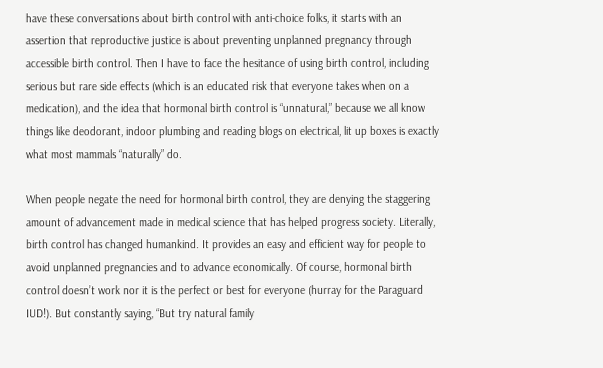have these conversations about birth control with anti-choice folks, it starts with an assertion that reproductive justice is about preventing unplanned pregnancy through accessible birth control. Then I have to face the hesitance of using birth control, including serious but rare side effects (which is an educated risk that everyone takes when on a medication), and the idea that hormonal birth control is “unnatural,” because we all know things like deodorant, indoor plumbing and reading blogs on electrical, lit up boxes is exactly what most mammals “naturally” do.

When people negate the need for hormonal birth control, they are denying the staggering amount of advancement made in medical science that has helped progress society. Literally, birth control has changed humankind. It provides an easy and efficient way for people to avoid unplanned pregnancies and to advance economically. Of course, hormonal birth control doesn’t work nor it is the perfect or best for everyone (hurray for the Paraguard IUD!). But constantly saying, “But try natural family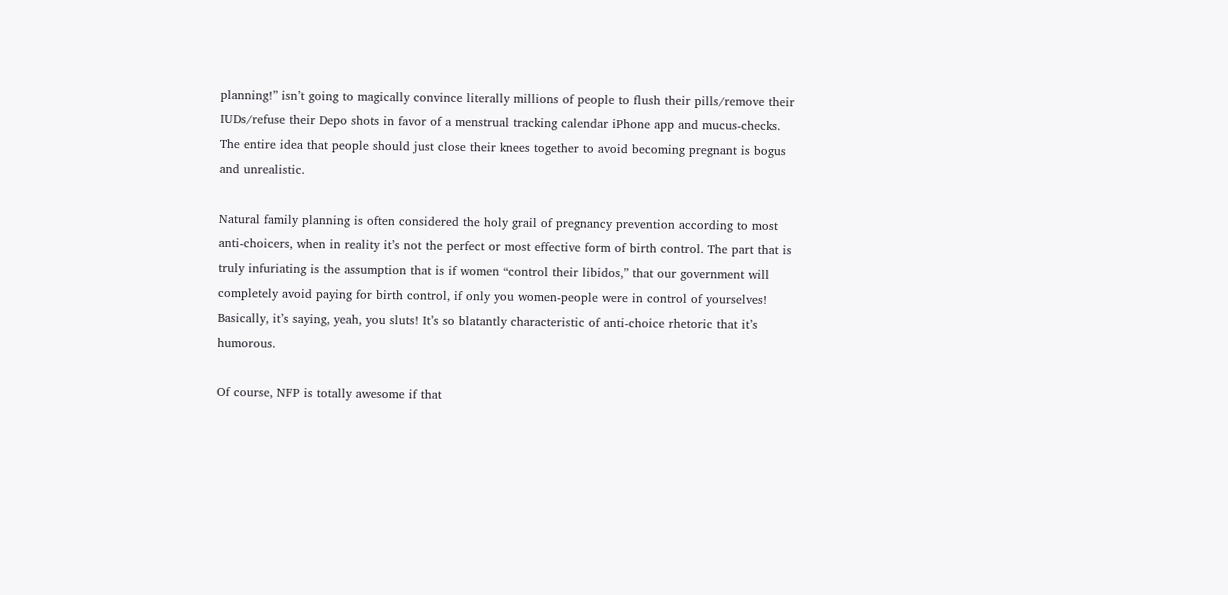planning!” isn’t going to magically convince literally millions of people to flush their pills/remove their IUDs/refuse their Depo shots in favor of a menstrual tracking calendar iPhone app and mucus-checks. The entire idea that people should just close their knees together to avoid becoming pregnant is bogus and unrealistic.

Natural family planning is often considered the holy grail of pregnancy prevention according to most anti-choicers, when in reality it’s not the perfect or most effective form of birth control. The part that is truly infuriating is the assumption that is if women “control their libidos,” that our government will completely avoid paying for birth control, if only you women-people were in control of yourselves! Basically, it’s saying, yeah, you sluts! It’s so blatantly characteristic of anti-choice rhetoric that it’s humorous.

Of course, NFP is totally awesome if that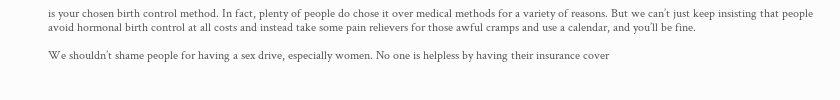is your chosen birth control method. In fact, plenty of people do chose it over medical methods for a variety of reasons. But we can’t just keep insisting that people avoid hormonal birth control at all costs and instead take some pain relievers for those awful cramps and use a calendar, and you’ll be fine.

We shouldn’t shame people for having a sex drive, especially women. No one is helpless by having their insurance cover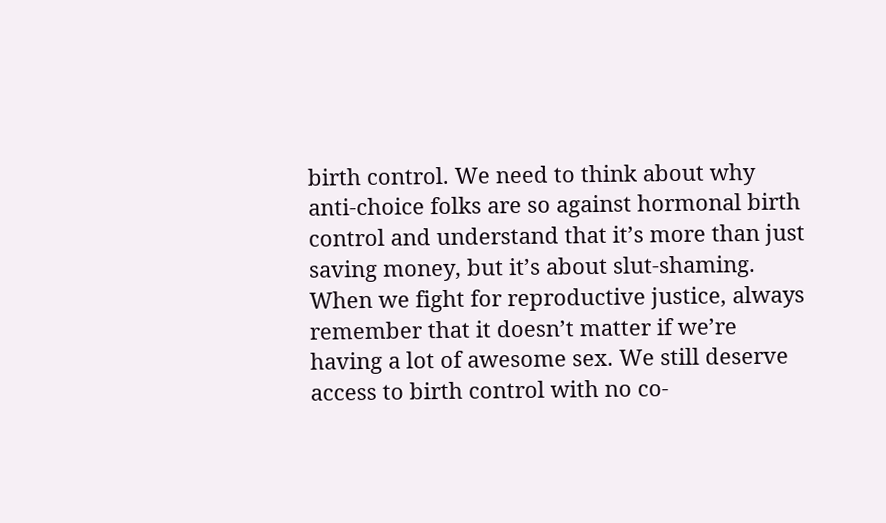birth control. We need to think about why anti-choice folks are so against hormonal birth control and understand that it’s more than just saving money, but it’s about slut-shaming. When we fight for reproductive justice, always remember that it doesn’t matter if we’re having a lot of awesome sex. We still deserve access to birth control with no co-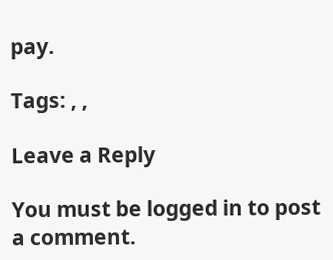pay.

Tags: , ,

Leave a Reply

You must be logged in to post a comment.